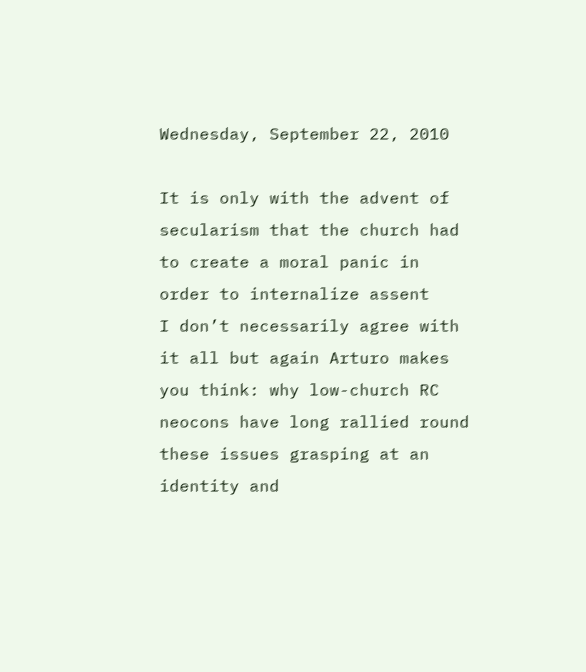Wednesday, September 22, 2010

It is only with the advent of secularism that the church had to create a moral panic in order to internalize assent
I don’t necessarily agree with it all but again Arturo makes you think: why low-church RC neocons have long rallied round these issues grasping at an identity and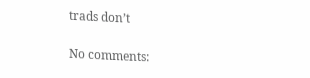trads don’t

No comments: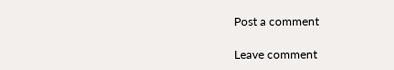Post a comment

Leave comment